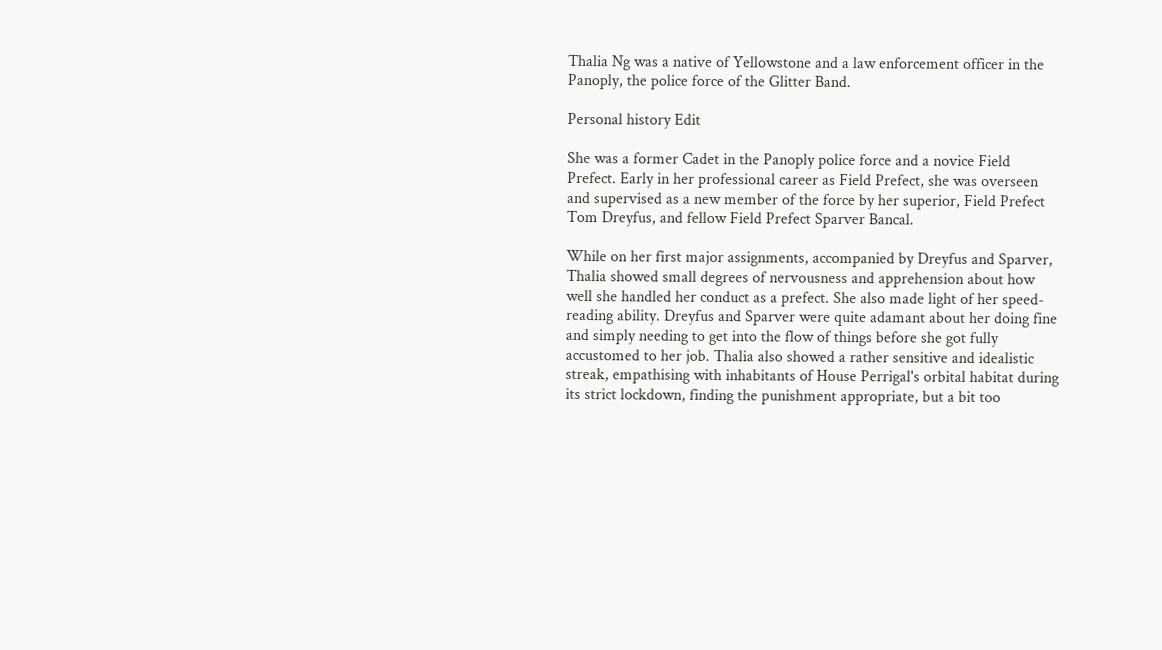Thalia Ng was a native of Yellowstone and a law enforcement officer in the Panoply, the police force of the Glitter Band.

Personal history Edit

She was a former Cadet in the Panoply police force and a novice Field Prefect. Early in her professional career as Field Prefect, she was overseen and supervised as a new member of the force by her superior, Field Prefect Tom Dreyfus, and fellow Field Prefect Sparver Bancal.

While on her first major assignments, accompanied by Dreyfus and Sparver, Thalia showed small degrees of nervousness and apprehension about how well she handled her conduct as a prefect. She also made light of her speed-reading ability. Dreyfus and Sparver were quite adamant about her doing fine and simply needing to get into the flow of things before she got fully accustomed to her job. Thalia also showed a rather sensitive and idealistic streak, empathising with inhabitants of House Perrigal's orbital habitat during its strict lockdown, finding the punishment appropriate, but a bit too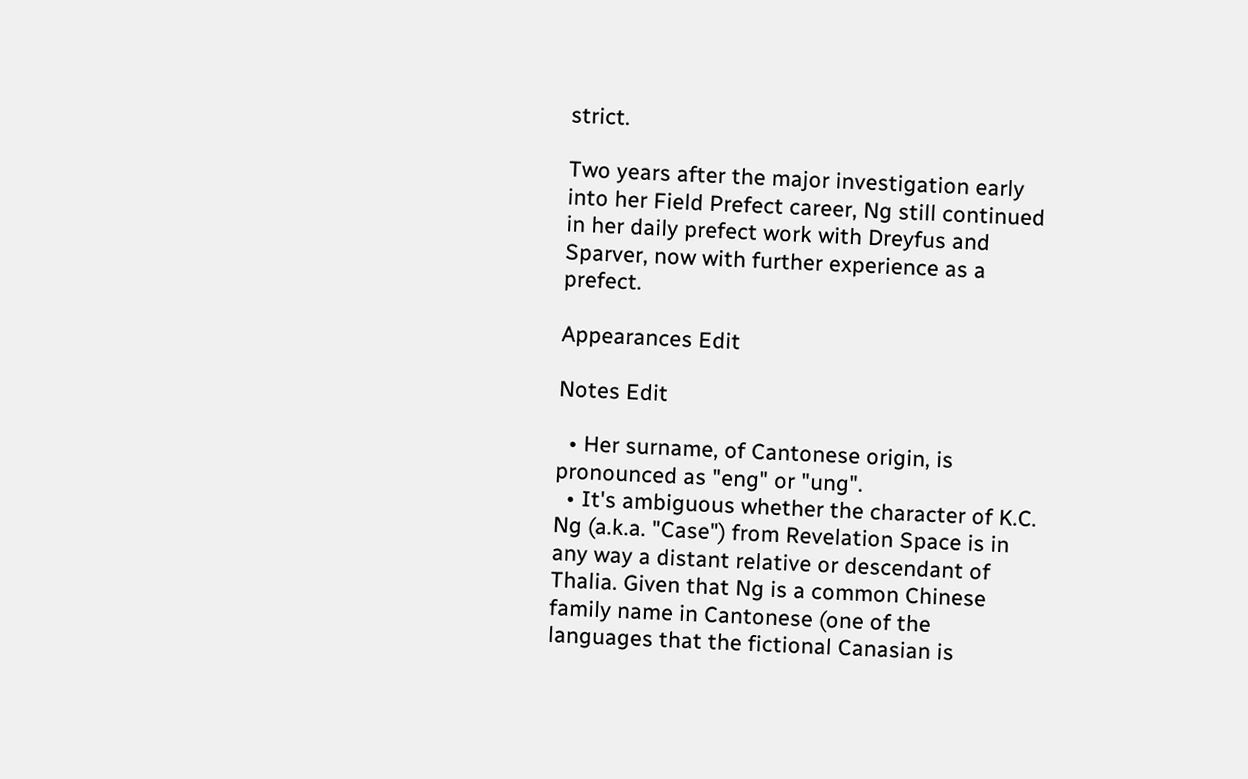strict.

Two years after the major investigation early into her Field Prefect career, Ng still continued in her daily prefect work with Dreyfus and Sparver, now with further experience as a prefect.

Appearances Edit

Notes Edit

  • Her surname, of Cantonese origin, is pronounced as "eng" or "ung".
  • It's ambiguous whether the character of K.C. Ng (a.k.a. "Case") from Revelation Space is in any way a distant relative or descendant of Thalia. Given that Ng is a common Chinese family name in Cantonese (one of the languages that the fictional Canasian is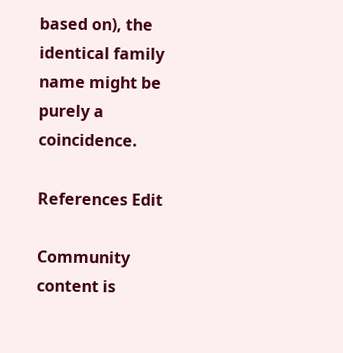based on), the identical family name might be purely a coincidence.

References Edit

Community content is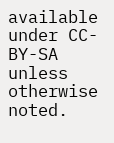available under CC-BY-SA unless otherwise noted.